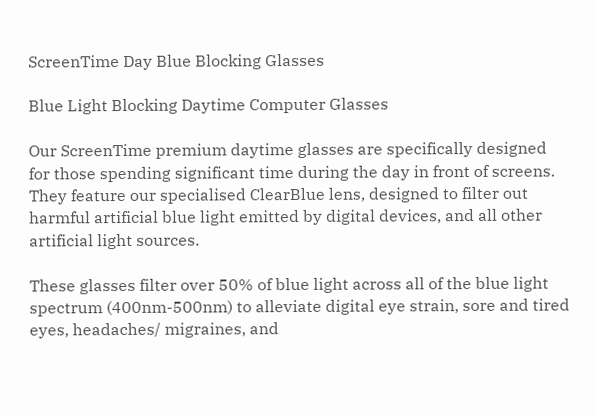ScreenTime Day Blue Blocking Glasses

Blue Light Blocking Daytime Computer Glasses

Our ScreenTime premium daytime glasses are specifically designed for those spending significant time during the day in front of screens. They feature our specialised ClearBlue lens, designed to filter out harmful artificial blue light emitted by digital devices, and all other artificial light sources.

These glasses filter over 50% of blue light across all of the blue light spectrum (400nm-500nm) to alleviate digital eye strain, sore and tired eyes, headaches/ migraines, and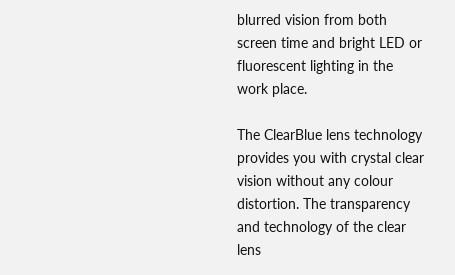blurred vision from both screen time and bright LED or fluorescent lighting in the work place.

The ClearBlue lens technology provides you with crystal clear vision without any colour distortion. The transparency and technology of the clear lens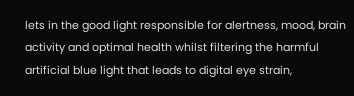lets in the good light responsible for alertness, mood, brain activity and optimal health whilst filtering the harmful artificial blue light that leads to digital eye strain,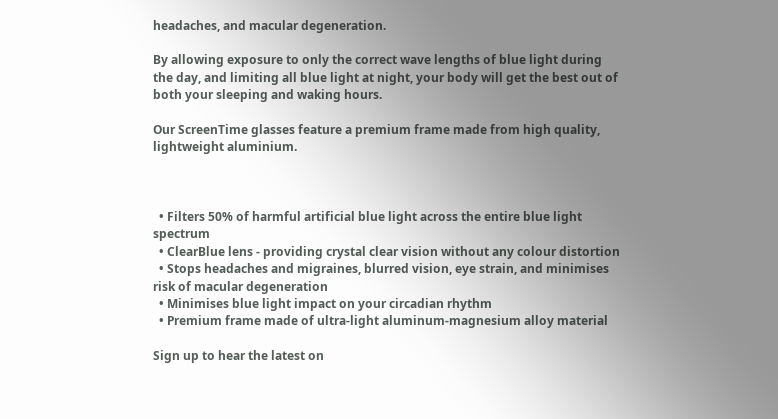headaches, and macular degeneration.

By allowing exposure to only the correct wave lengths of blue light during the day, and limiting all blue light at night, your body will get the best out of both your sleeping and waking hours.

Our ScreenTime glasses feature a premium frame made from high quality, lightweight aluminium.



  • Filters 50% of harmful artificial blue light across the entire blue light spectrum
  • ClearBlue lens - providing crystal clear vision without any colour distortion
  • Stops headaches and migraines, blurred vision, eye strain, and minimises risk of macular degeneration
  • Minimises blue light impact on your circadian rhythm
  • Premium frame made of ultra-light aluminum-magnesium alloy material

Sign up to hear the latest on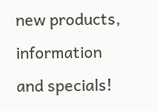new products, information and specials!